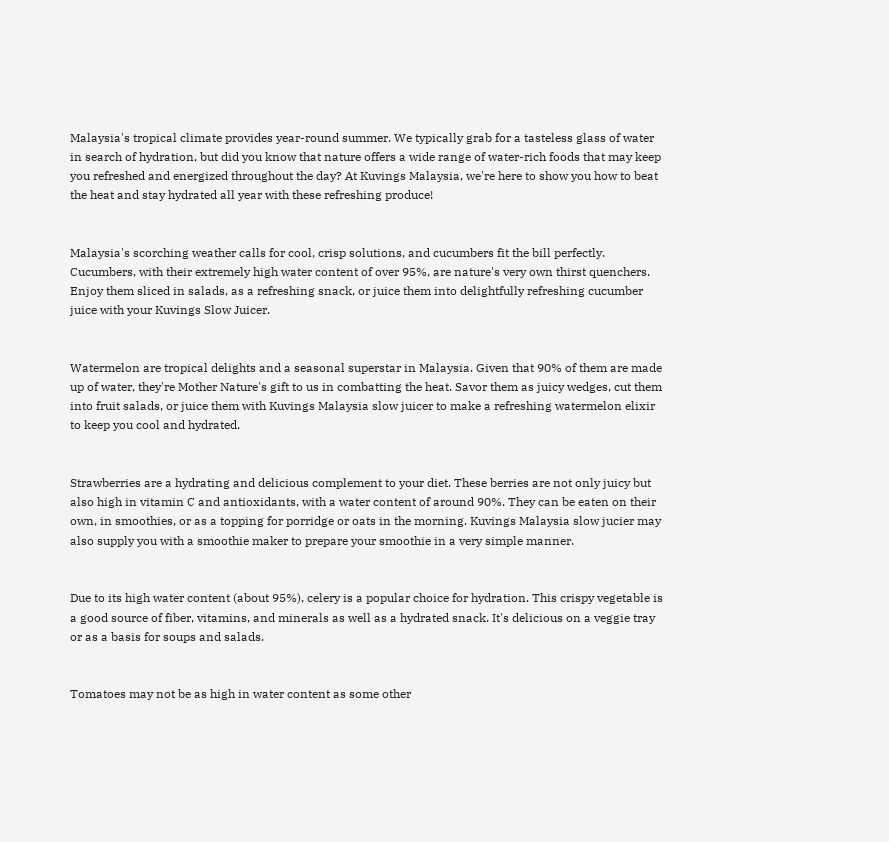Malaysia's tropical climate provides year-round summer. We typically grab for a tasteless glass of water in search of hydration, but did you know that nature offers a wide range of water-rich foods that may keep you refreshed and energized throughout the day? At Kuvings Malaysia, we're here to show you how to beat the heat and stay hydrated all year with these refreshing produce!


Malaysia's scorching weather calls for cool, crisp solutions, and cucumbers fit the bill perfectly. Cucumbers, with their extremely high water content of over 95%, are nature's very own thirst quenchers. Enjoy them sliced in salads, as a refreshing snack, or juice them into delightfully refreshing cucumber juice with your Kuvings Slow Juicer.


Watermelon are tropical delights and a seasonal superstar in Malaysia. Given that 90% of them are made up of water, they're Mother Nature's gift to us in combatting the heat. Savor them as juicy wedges, cut them into fruit salads, or juice them with Kuvings Malaysia slow juicer to make a refreshing watermelon elixir to keep you cool and hydrated.


Strawberries are a hydrating and delicious complement to your diet. These berries are not only juicy but also high in vitamin C and antioxidants, with a water content of around 90%. They can be eaten on their own, in smoothies, or as a topping for porridge or oats in the morning. Kuvings Malaysia slow jucier may also supply you with a smoothie maker to prepare your smoothie in a very simple manner.


Due to its high water content (about 95%), celery is a popular choice for hydration. This crispy vegetable is a good source of fiber, vitamins, and minerals as well as a hydrated snack. It's delicious on a veggie tray or as a basis for soups and salads.


Tomatoes may not be as high in water content as some other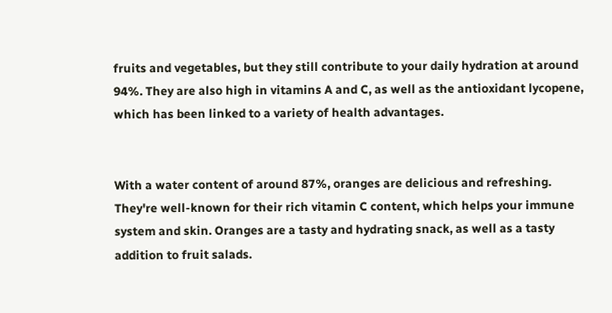fruits and vegetables, but they still contribute to your daily hydration at around 94%. They are also high in vitamins A and C, as well as the antioxidant lycopene, which has been linked to a variety of health advantages.


With a water content of around 87%, oranges are delicious and refreshing. They're well-known for their rich vitamin C content, which helps your immune system and skin. Oranges are a tasty and hydrating snack, as well as a tasty addition to fruit salads.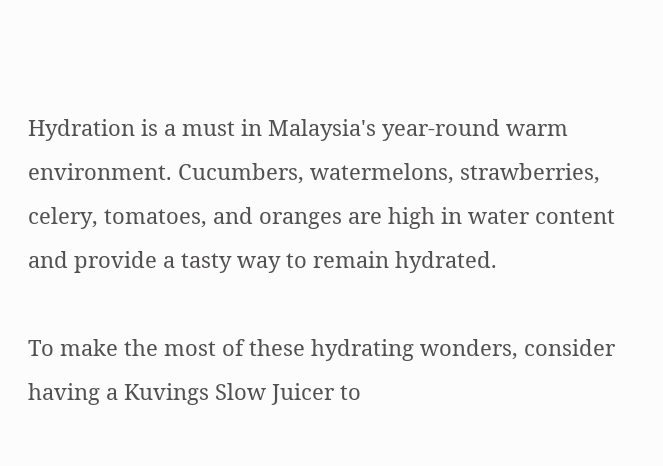Hydration is a must in Malaysia's year-round warm environment. Cucumbers, watermelons, strawberries, celery, tomatoes, and oranges are high in water content and provide a tasty way to remain hydrated.

To make the most of these hydrating wonders, consider having a Kuvings Slow Juicer to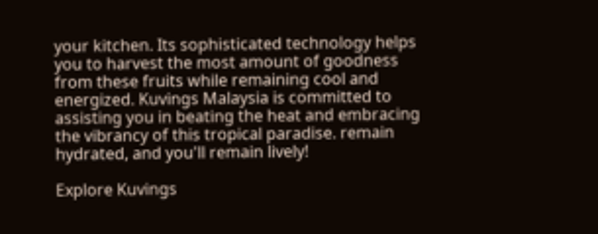your kitchen. Its sophisticated technology helps you to harvest the most amount of goodness from these fruits while remaining cool and energized. Kuvings Malaysia is committed to assisting you in beating the heat and embracing the vibrancy of this tropical paradise. remain hydrated, and you'll remain lively!

Explore Kuvings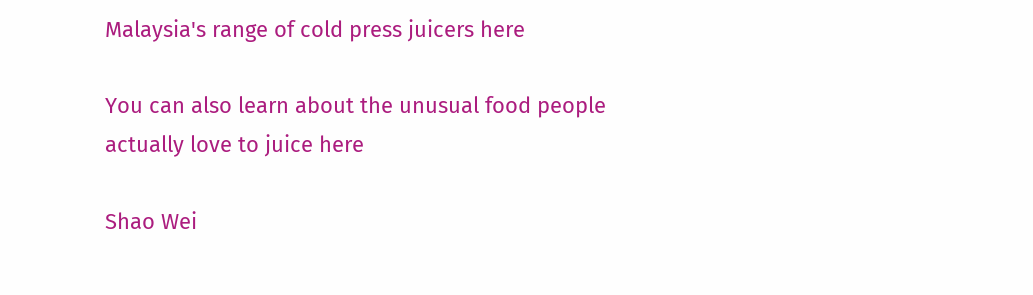Malaysia's range of cold press juicers here

You can also learn about the unusual food people actually love to juice here

Shao Wei